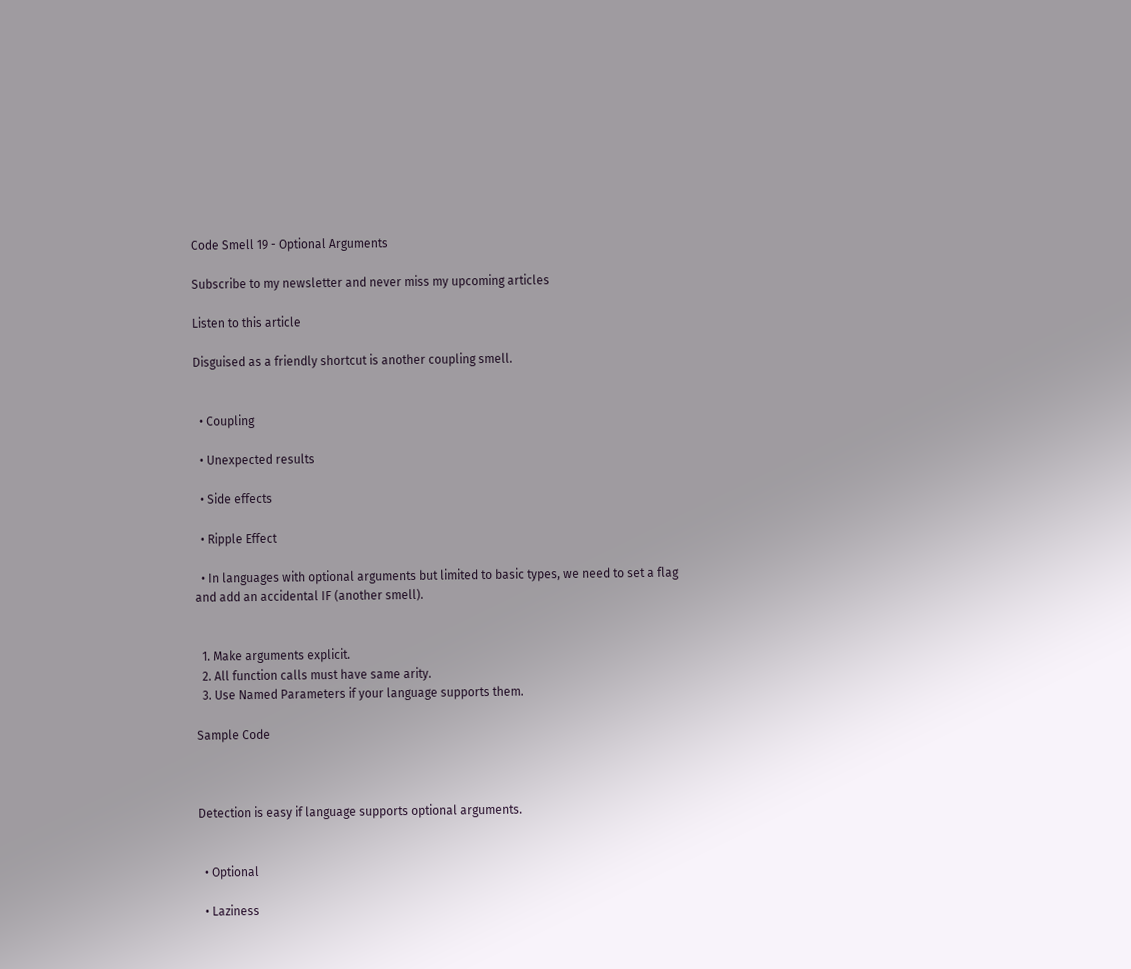Code Smell 19 - Optional Arguments

Subscribe to my newsletter and never miss my upcoming articles

Listen to this article

Disguised as a friendly shortcut is another coupling smell.


  • Coupling

  • Unexpected results

  • Side effects

  • Ripple Effect

  • In languages with optional arguments but limited to basic types, we need to set a flag and add an accidental IF (another smell).


  1. Make arguments explicit.
  2. All function calls must have same arity.
  3. Use Named Parameters if your language supports them.

Sample Code



Detection is easy if language supports optional arguments.


  • Optional

  • Laziness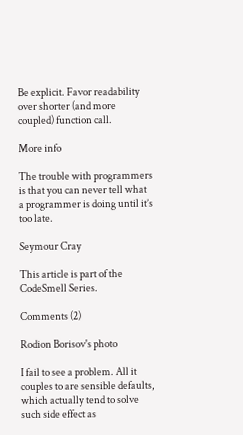Be explicit. Favor readability over shorter (and more coupled) function call.

More info

The trouble with programmers is that you can never tell what a programmer is doing until it’s too late.

Seymour Cray

This article is part of the CodeSmell Series.

Comments (2)

Rodion Borisov's photo

I fail to see a problem. All it couples to are sensible defaults, which actually tend to solve such side effect as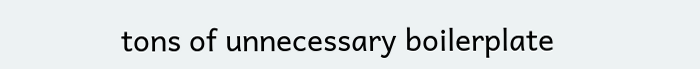tons of unnecessary boilerplate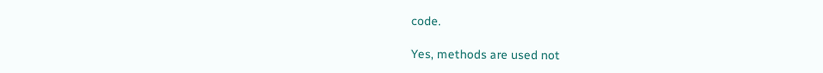code.

Yes, methods are used not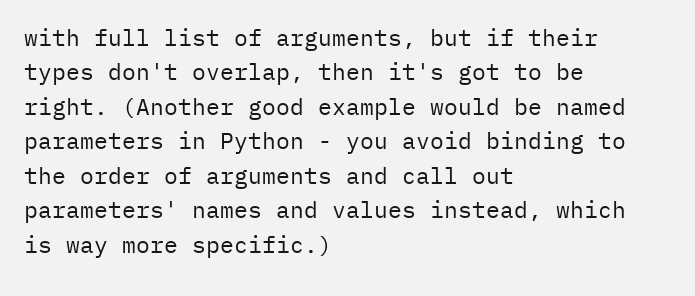with full list of arguments, but if their types don't overlap, then it's got to be right. (Another good example would be named parameters in Python - you avoid binding to the order of arguments and call out parameters' names and values instead, which is way more specific.)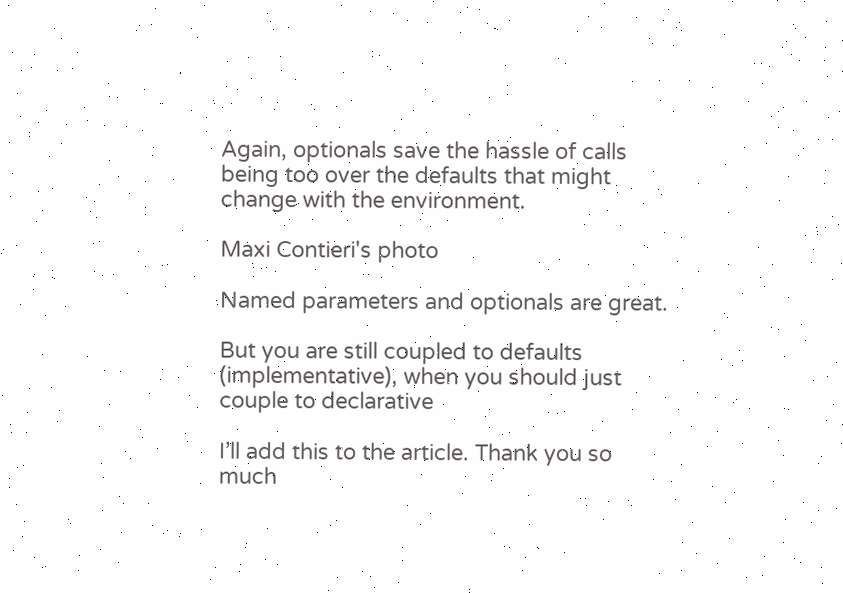Again, optionals save the hassle of calls being too over the defaults that might change with the environment.

Maxi Contieri's photo

Named parameters and optionals are great.

But you are still coupled to defaults (implementative), when you should just couple to declarative

I’ll add this to the article. Thank you so much